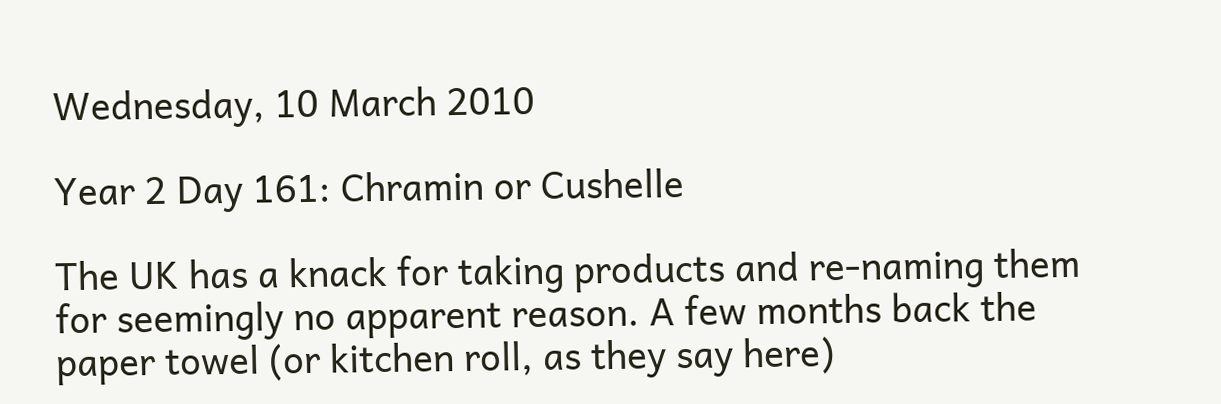Wednesday, 10 March 2010

Year 2 Day 161: Chramin or Cushelle

The UK has a knack for taking products and re-naming them for seemingly no apparent reason. A few months back the paper towel (or kitchen roll, as they say here)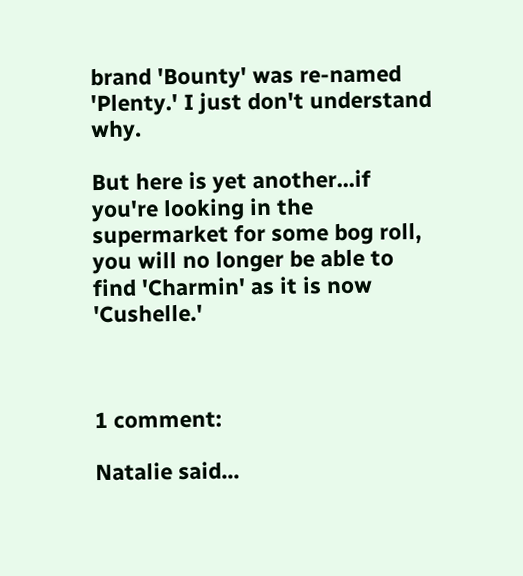brand 'Bounty' was re-named 'Plenty.' I just don't understand why.

But here is yet another...if you're looking in the supermarket for some bog roll, you will no longer be able to find 'Charmin' as it is now 'Cushelle.'



1 comment:

Natalie said...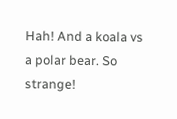Hah! And a koala vs a polar bear. So strange!